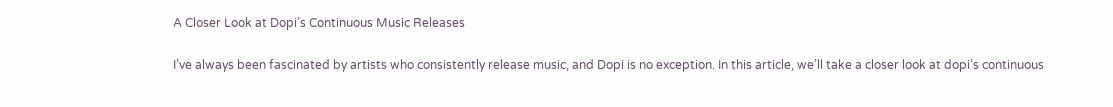A Closer Look at Dopi’s Continuous Music Releases

I’ve always been fascinated by artists who consistently release music, and Dopi is no exception. In this article, we’ll take a closer look at dopi’s continuous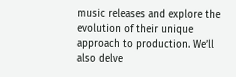music releases and explore the evolution of their unique approach to production. We’ll also delve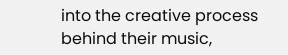into the creative process behind their music,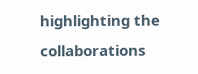highlighting the collaborations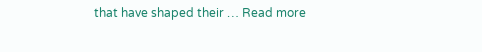that have shaped their … Read more